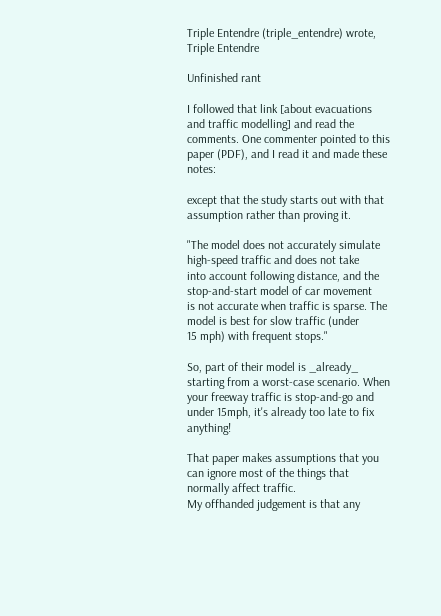Triple Entendre (triple_entendre) wrote,
Triple Entendre

Unfinished rant

I followed that link [about evacuations and traffic modelling] and read the comments. One commenter pointed to this paper (PDF), and I read it and made these notes:

except that the study starts out with that assumption rather than proving it.

"The model does not accurately simulate high-speed traffic and does not take
into account following distance, and the stop-and-start model of car movement
is not accurate when traffic is sparse. The model is best for slow traffic (under
15 mph) with frequent stops."

So, part of their model is _already_ starting from a worst-case scenario. When your freeway traffic is stop-and-go and under 15mph, it's already too late to fix anything!

That paper makes assumptions that you can ignore most of the things that normally affect traffic.
My offhanded judgement is that any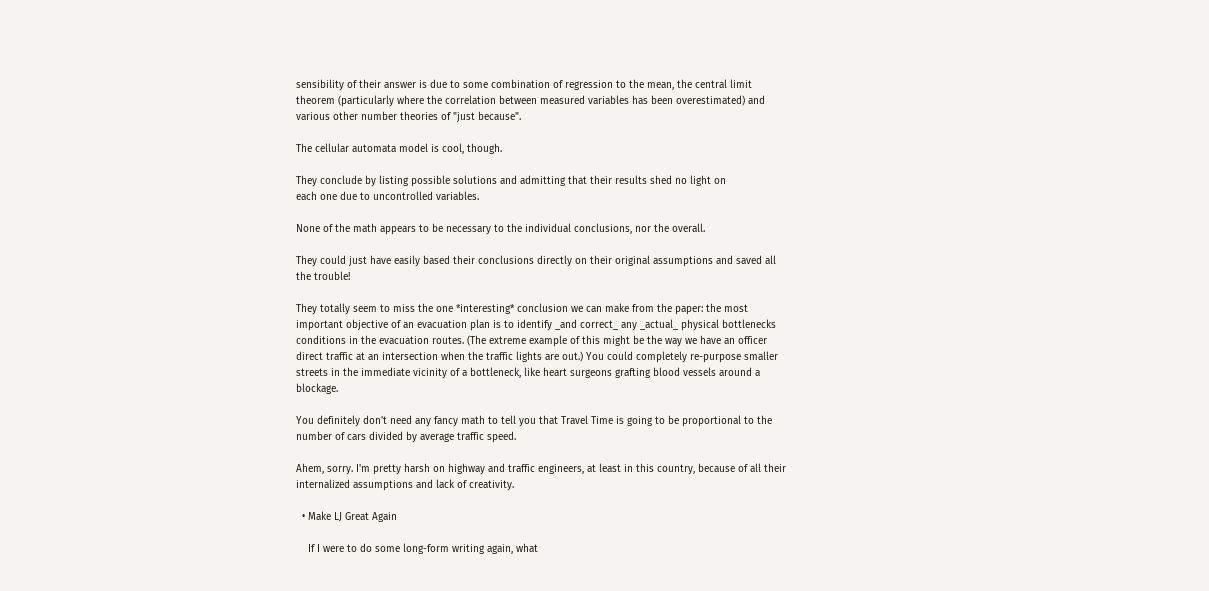sensibility of their answer is due to some combination of regression to the mean, the central limit theorem (particularly where the correlation between measured variables has been overestimated) and various other number theories of "just because".

The cellular automata model is cool, though.

They conclude by listing possible solutions and admitting that their results shed no light on
each one due to uncontrolled variables.

None of the math appears to be necessary to the individual conclusions, nor the overall.

They could just have easily based their conclusions directly on their original assumptions and saved all the trouble!

They totally seem to miss the one *interesting* conclusion we can make from the paper: the most important objective of an evacuation plan is to identify _and correct_ any _actual_ physical bottlenecks conditions in the evacuation routes. (The extreme example of this might be the way we have an officer direct traffic at an intersection when the traffic lights are out.) You could completely re-purpose smaller streets in the immediate vicinity of a bottleneck, like heart surgeons grafting blood vessels around a blockage.

You definitely don't need any fancy math to tell you that Travel Time is going to be proportional to the number of cars divided by average traffic speed.

Ahem, sorry. I'm pretty harsh on highway and traffic engineers, at least in this country, because of all their internalized assumptions and lack of creativity.

  • Make LJ Great Again

    If I were to do some long-form writing again, what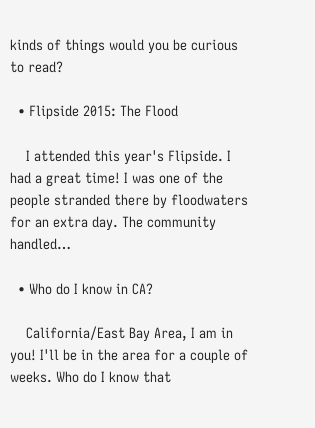kinds of things would you be curious to read?

  • Flipside 2015: The Flood

    I attended this year's Flipside. I had a great time! I was one of the people stranded there by floodwaters for an extra day. The community handled…

  • Who do I know in CA?

    California/East Bay Area, I am in you! I'll be in the area for a couple of weeks. Who do I know that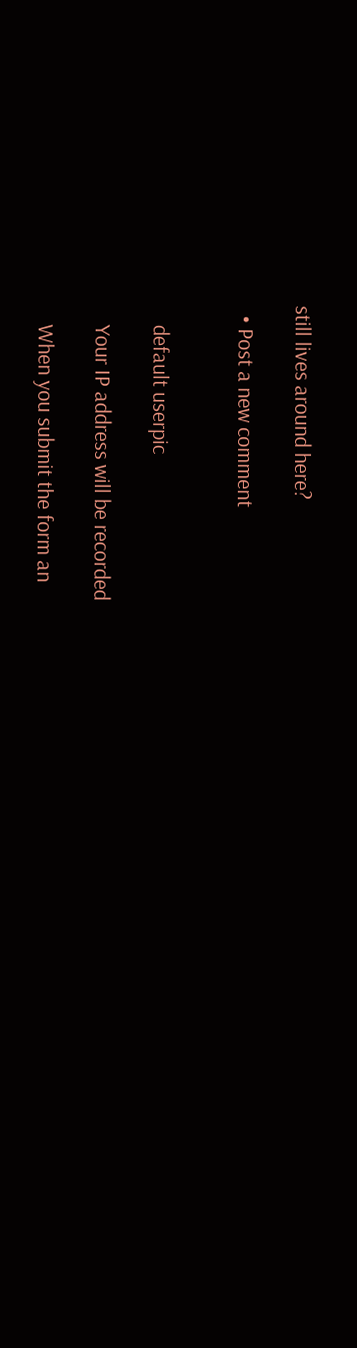still lives around here?

  • Post a new comment


    default userpic

    Your IP address will be recorded

    When you submit the form an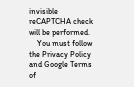invisible reCAPTCHA check will be performed.
    You must follow the Privacy Policy and Google Terms of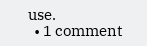use.
  • 1 comment